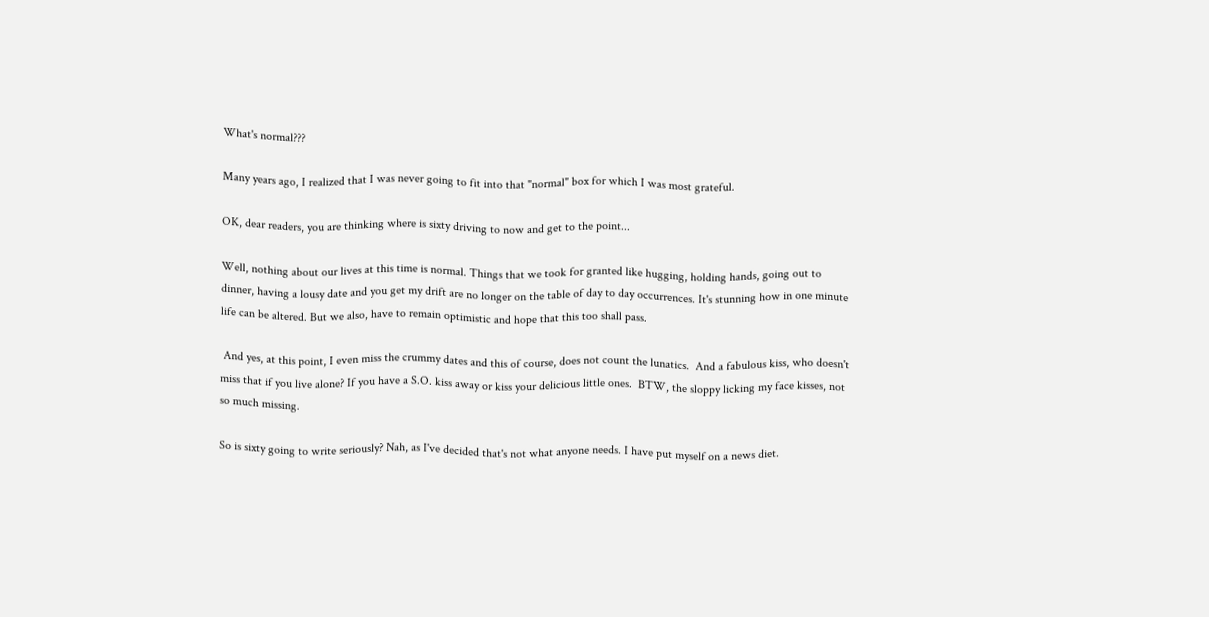What's normal???

Many years ago, I realized that I was never going to fit into that "normal" box for which I was most grateful.

OK, dear readers, you are thinking where is sixty driving to now and get to the point...

Well, nothing about our lives at this time is normal. Things that we took for granted like hugging, holding hands, going out to dinner, having a lousy date and you get my drift are no longer on the table of day to day occurrences. It's stunning how in one minute life can be altered. But we also, have to remain optimistic and hope that this too shall pass.

 And yes, at this point, I even miss the crummy dates and this of course, does not count the lunatics.  And a fabulous kiss, who doesn't miss that if you live alone? If you have a S.O. kiss away or kiss your delicious little ones.  BTW, the sloppy licking my face kisses, not so much missing.

So is sixty going to write seriously? Nah, as I've decided that's not what anyone needs. I have put myself on a news diet.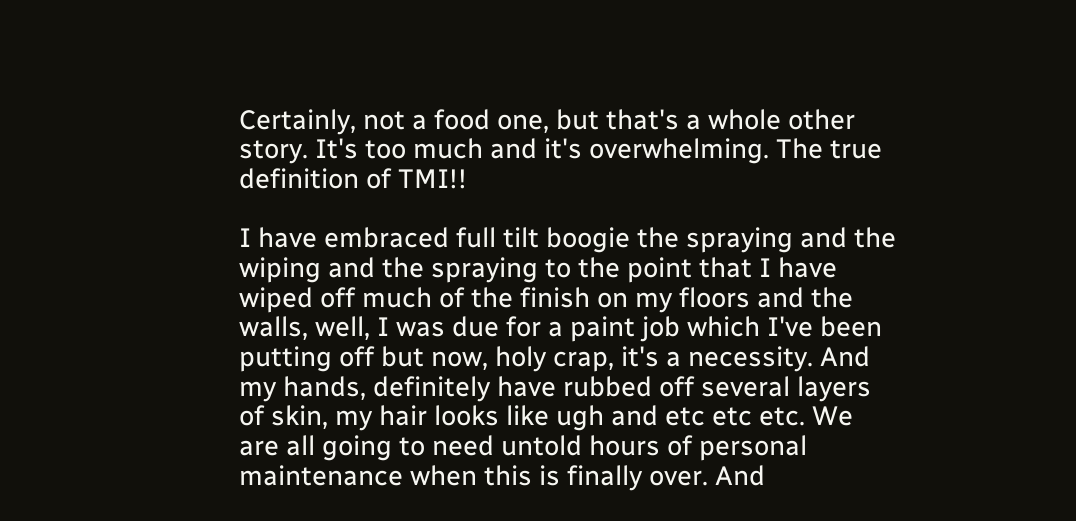Certainly, not a food one, but that's a whole other story. It's too much and it's overwhelming. The true definition of TMI!!

I have embraced full tilt boogie the spraying and the wiping and the spraying to the point that I have wiped off much of the finish on my floors and the walls, well, I was due for a paint job which I've been putting off but now, holy crap, it's a necessity. And my hands, definitely have rubbed off several layers of skin, my hair looks like ugh and etc etc etc. We are all going to need untold hours of personal maintenance when this is finally over. And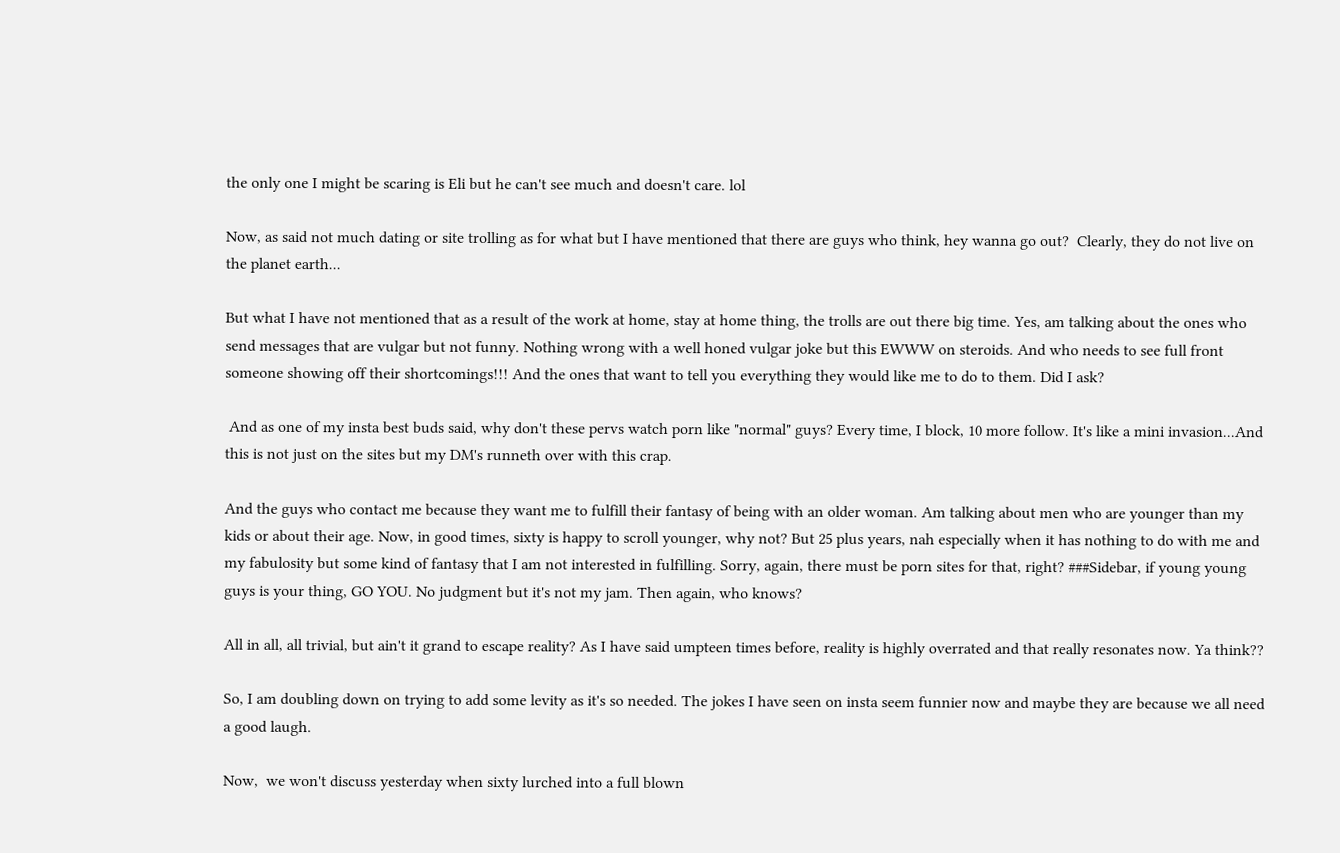the only one I might be scaring is Eli but he can't see much and doesn't care. lol

Now, as said not much dating or site trolling as for what but I have mentioned that there are guys who think, hey wanna go out?  Clearly, they do not live on the planet earth...

But what I have not mentioned that as a result of the work at home, stay at home thing, the trolls are out there big time. Yes, am talking about the ones who send messages that are vulgar but not funny. Nothing wrong with a well honed vulgar joke but this EWWW on steroids. And who needs to see full front someone showing off their shortcomings!!! And the ones that want to tell you everything they would like me to do to them. Did I ask?

 And as one of my insta best buds said, why don't these pervs watch porn like "normal" guys? Every time, I block, 10 more follow. It's like a mini invasion...And this is not just on the sites but my DM's runneth over with this crap.

And the guys who contact me because they want me to fulfill their fantasy of being with an older woman. Am talking about men who are younger than my kids or about their age. Now, in good times, sixty is happy to scroll younger, why not? But 25 plus years, nah especially when it has nothing to do with me and my fabulosity but some kind of fantasy that I am not interested in fulfilling. Sorry, again, there must be porn sites for that, right? ###Sidebar, if young young guys is your thing, GO YOU. No judgment but it's not my jam. Then again, who knows?

All in all, all trivial, but ain't it grand to escape reality? As I have said umpteen times before, reality is highly overrated and that really resonates now. Ya think??

So, I am doubling down on trying to add some levity as it's so needed. The jokes I have seen on insta seem funnier now and maybe they are because we all need a good laugh.

Now,  we won't discuss yesterday when sixty lurched into a full blown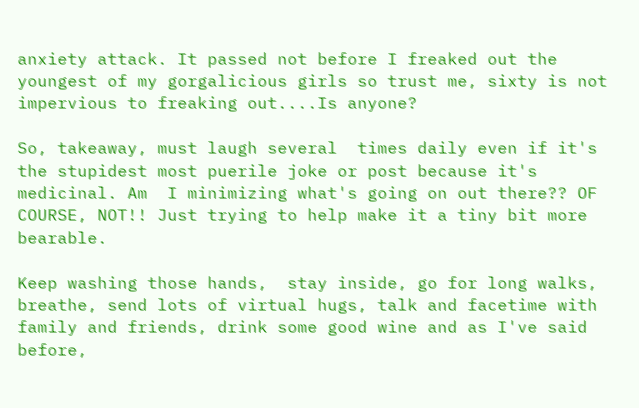anxiety attack. It passed not before I freaked out the youngest of my gorgalicious girls so trust me, sixty is not impervious to freaking out....Is anyone?

So, takeaway, must laugh several  times daily even if it's the stupidest most puerile joke or post because it's medicinal. Am  I minimizing what's going on out there?? OF COURSE, NOT!! Just trying to help make it a tiny bit more bearable.

Keep washing those hands,  stay inside, go for long walks, breathe, send lots of virtual hugs, talk and facetime with family and friends, drink some good wine and as I've said before,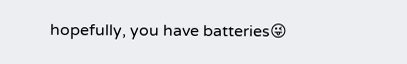hopefully, you have batteries😜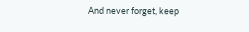And never forget, keep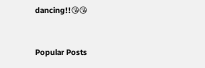dancing!!😘😘


Popular Posts